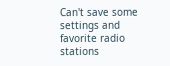Can't save some settings and favorite radio stations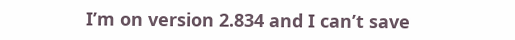I’m on version 2.834 and I can’t save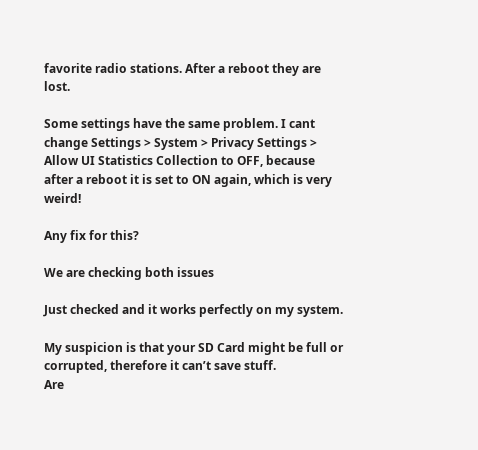favorite radio stations. After a reboot they are lost.

Some settings have the same problem. I cant change Settings > System > Privacy Settings > Allow UI Statistics Collection to OFF, because after a reboot it is set to ON again, which is very weird!

Any fix for this?

We are checking both issues

Just checked and it works perfectly on my system.

My suspicion is that your SD Card might be full or corrupted, therefore it can’t save stuff.
Are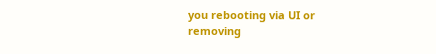you rebooting via UI or removing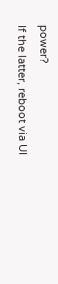power?
If the latter, reboot via UI